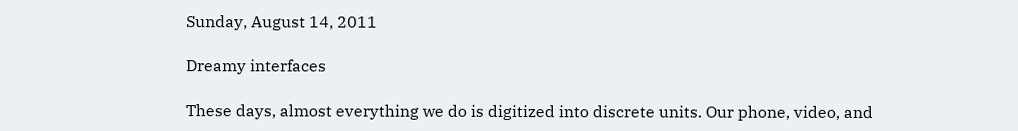Sunday, August 14, 2011

Dreamy interfaces

These days, almost everything we do is digitized into discrete units. Our phone, video, and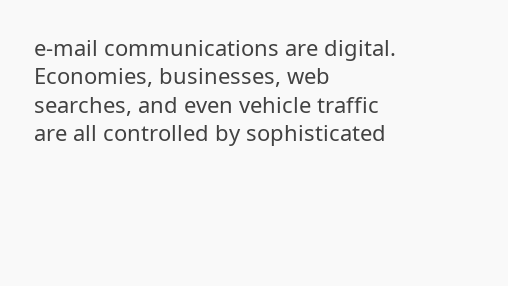e-mail communications are digital. Economies, businesses, web searches, and even vehicle traffic are all controlled by sophisticated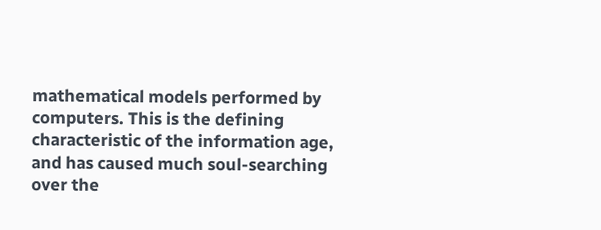mathematical models performed by computers. This is the defining characteristic of the information age, and has caused much soul-searching over the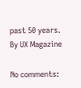past 50 years. By UX Magazine

No comments: